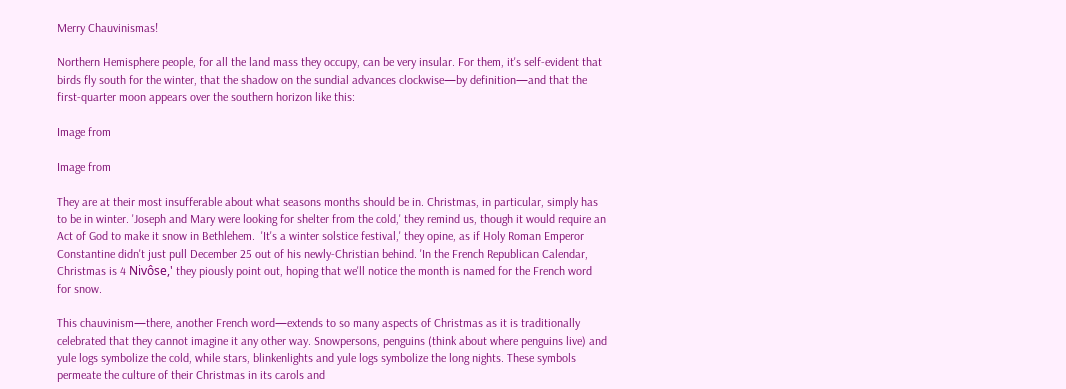Merry Chauvinismas!

Northern Hemisphere people, for all the land mass they occupy, can be very insular. For them, it's self-evident that birds fly south for the winter, that the shadow on the sundial advances clockwise—by definition—and that the first-quarter moon appears over the southern horizon like this:

Image from

Image from

They are at their most insufferable about what seasons months should be in. Christmas, in particular, simply has to be in winter. 'Joseph and Mary were looking for shelter from the cold,' they remind us, though it would require an Act of God to make it snow in Bethlehem.  'It's a winter solstice festival,' they opine, as if Holy Roman Emperor Constantine didn't just pull December 25 out of his newly-Christian behind. 'In the French Republican Calendar, Christmas is 4 Nivôse,' they piously point out, hoping that we'll notice the month is named for the French word for snow.

This chauvinism—there, another French word—extends to so many aspects of Christmas as it is traditionally celebrated that they cannot imagine it any other way. Snowpersons, penguins (think about where penguins live) and yule logs symbolize the cold, while stars, blinkenlights and yule logs symbolize the long nights. These symbols permeate the culture of their Christmas in its carols and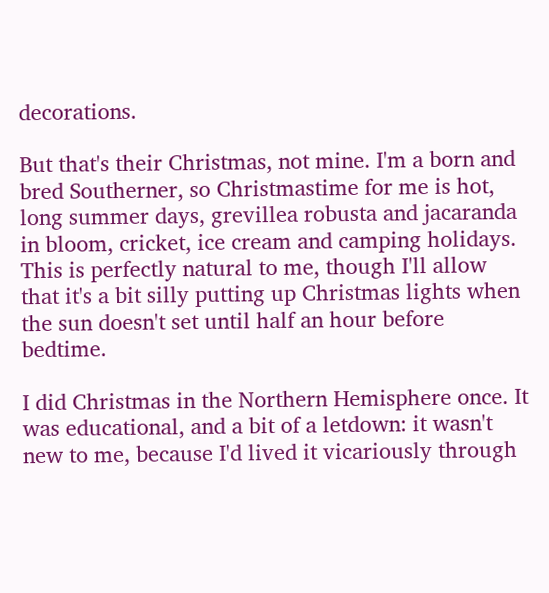decorations.

But that's their Christmas, not mine. I'm a born and bred Southerner, so Christmastime for me is hot, long summer days, grevillea robusta and jacaranda in bloom, cricket, ice cream and camping holidays. This is perfectly natural to me, though I'll allow that it's a bit silly putting up Christmas lights when the sun doesn't set until half an hour before bedtime.

I did Christmas in the Northern Hemisphere once. It was educational, and a bit of a letdown: it wasn't new to me, because I'd lived it vicariously through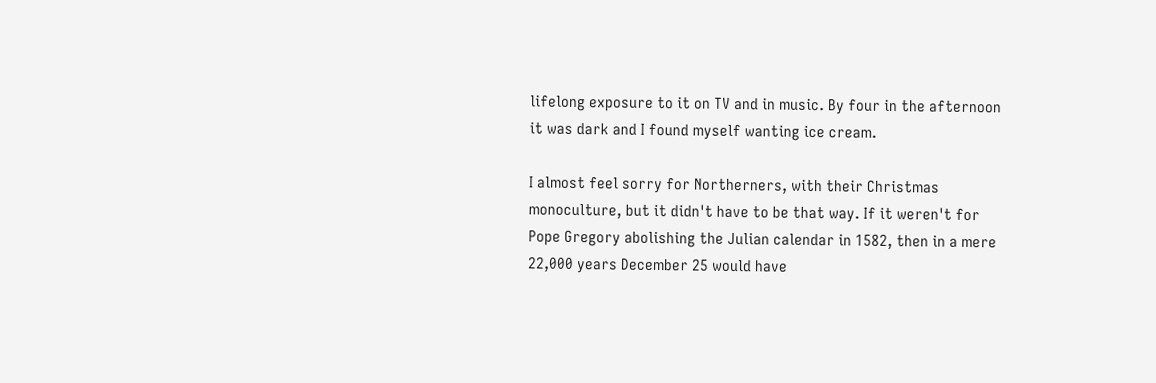lifelong exposure to it on TV and in music. By four in the afternoon it was dark and I found myself wanting ice cream.

I almost feel sorry for Northerners, with their Christmas monoculture, but it didn't have to be that way. If it weren't for Pope Gregory abolishing the Julian calendar in 1582, then in a mere 22,000 years December 25 would have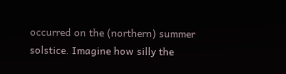occurred on the (northern) summer solstice. Imagine how silly the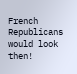French Republicans would look then!